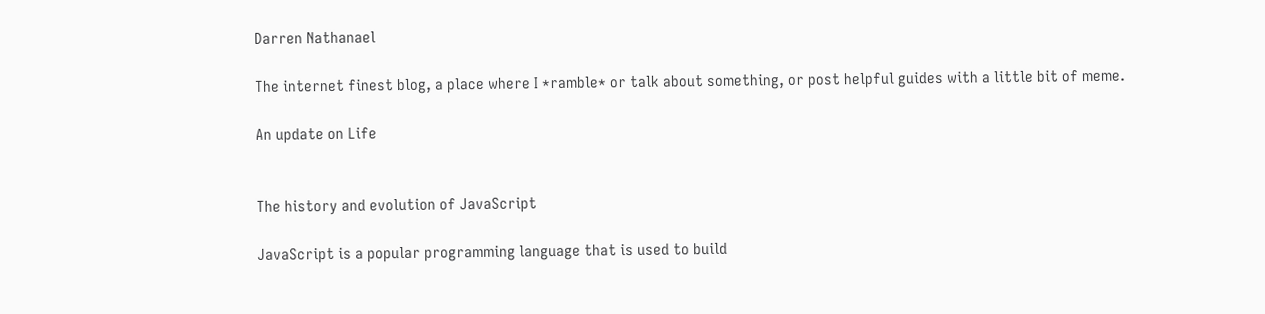Darren Nathanael

The internet finest blog, a place where I *ramble* or talk about something, or post helpful guides with a little bit of meme.

An update on Life


The history and evolution of JavaScript

JavaScript is a popular programming language that is used to build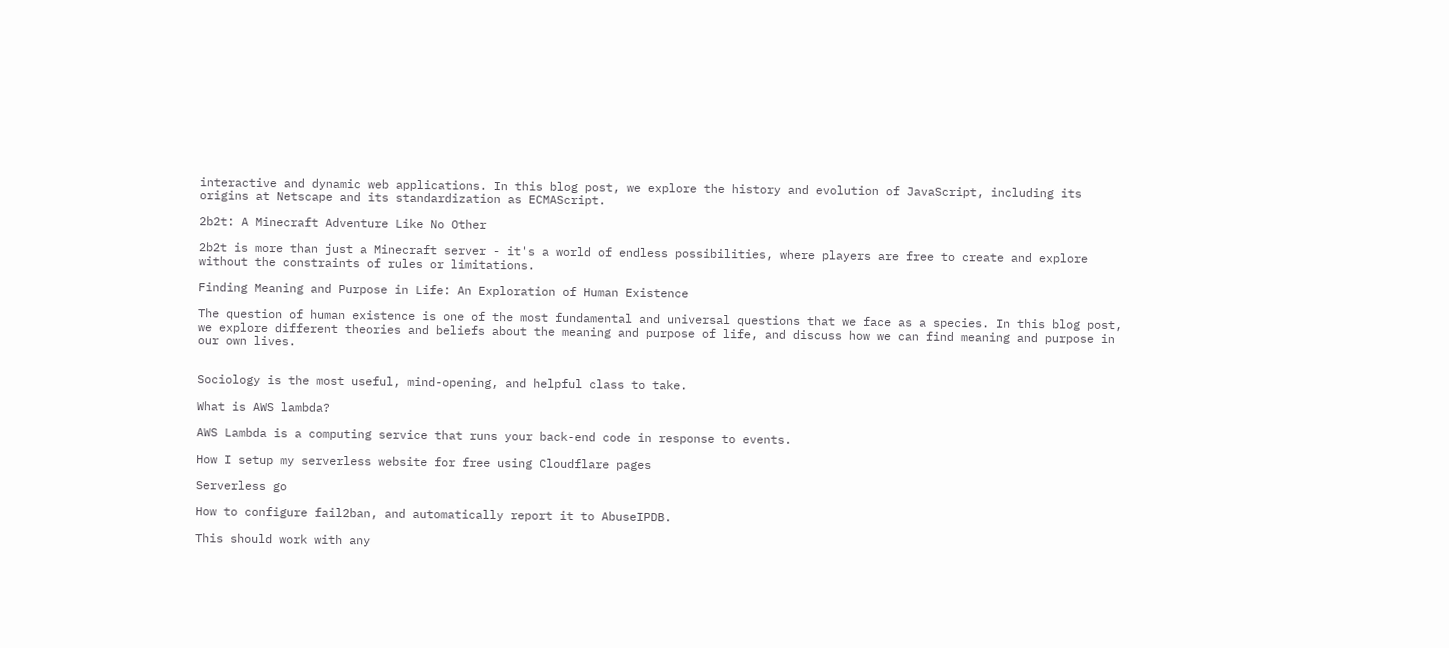interactive and dynamic web applications. In this blog post, we explore the history and evolution of JavaScript, including its origins at Netscape and its standardization as ECMAScript.

2b2t: A Minecraft Adventure Like No Other

2b2t is more than just a Minecraft server - it's a world of endless possibilities, where players are free to create and explore without the constraints of rules or limitations.

Finding Meaning and Purpose in Life: An Exploration of Human Existence

The question of human existence is one of the most fundamental and universal questions that we face as a species. In this blog post, we explore different theories and beliefs about the meaning and purpose of life, and discuss how we can find meaning and purpose in our own lives.


Sociology is the most useful, mind-opening, and helpful class to take.

What is AWS lambda?

AWS Lambda is a computing service that runs your back-end code in response to events.

How I setup my serverless website for free using Cloudflare pages

Serverless go

How to configure fail2ban, and automatically report it to AbuseIPDB.

This should work with any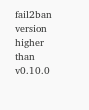fail2ban version higher than v0.10.0